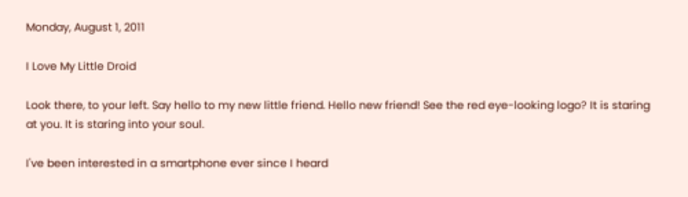Monday, August 1, 2011

I Love My Little Droid

Look there, to your left. Say hello to my new little friend. Hello new friend! See the red eye-looking logo? It is staring at you. It is staring into your soul.

I've been interested in a smartphone ever since I heard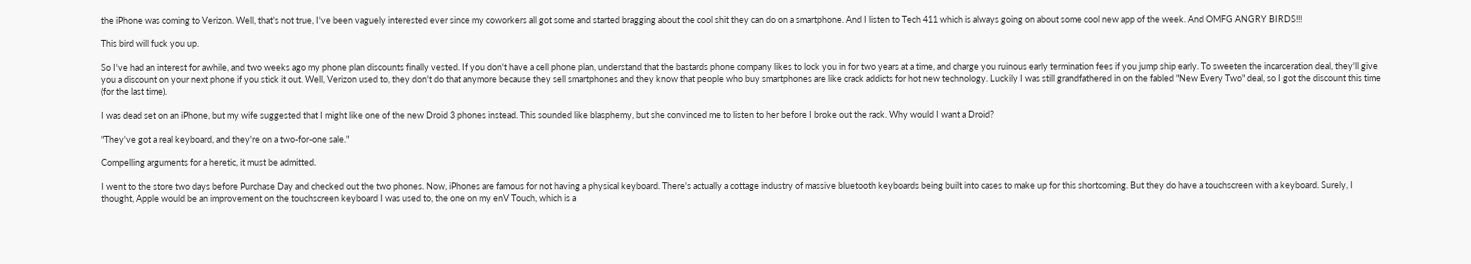the iPhone was coming to Verizon. Well, that's not true, I've been vaguely interested ever since my coworkers all got some and started bragging about the cool shit they can do on a smartphone. And I listen to Tech 411 which is always going on about some cool new app of the week. And OMFG ANGRY BIRDS!!!

This bird will fuck you up.

So I've had an interest for awhile, and two weeks ago my phone plan discounts finally vested. If you don't have a cell phone plan, understand that the bastards phone company likes to lock you in for two years at a time, and charge you ruinous early termination fees if you jump ship early. To sweeten the incarceration deal, they'll give you a discount on your next phone if you stick it out. Well, Verizon used to, they don't do that anymore because they sell smartphones and they know that people who buy smartphones are like crack addicts for hot new technology. Luckily I was still grandfathered in on the fabled "New Every Two" deal, so I got the discount this time (for the last time).

I was dead set on an iPhone, but my wife suggested that I might like one of the new Droid 3 phones instead. This sounded like blasphemy, but she convinced me to listen to her before I broke out the rack. Why would I want a Droid?

"They've got a real keyboard, and they're on a two-for-one sale."

Compelling arguments for a heretic, it must be admitted.

I went to the store two days before Purchase Day and checked out the two phones. Now, iPhones are famous for not having a physical keyboard. There's actually a cottage industry of massive bluetooth keyboards being built into cases to make up for this shortcoming. But they do have a touchscreen with a keyboard. Surely, I thought, Apple would be an improvement on the touchscreen keyboard I was used to, the one on my enV Touch, which is a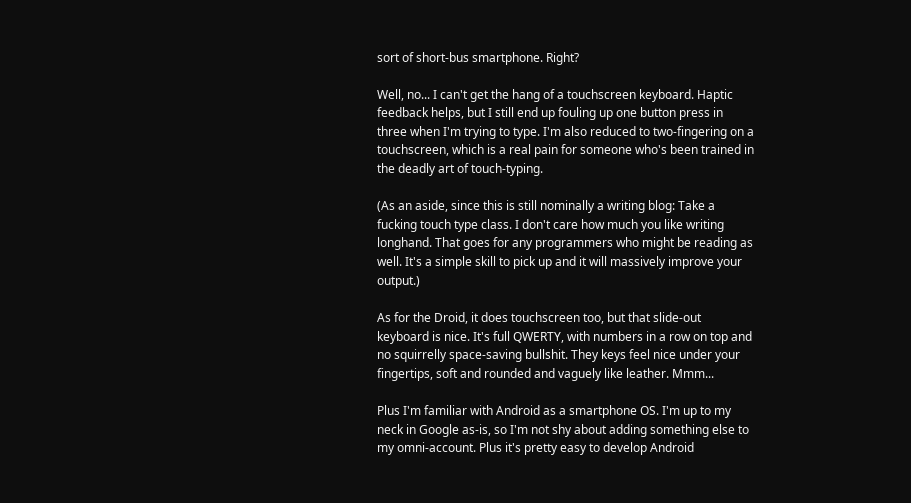sort of short-bus smartphone. Right?

Well, no... I can't get the hang of a touchscreen keyboard. Haptic feedback helps, but I still end up fouling up one button press in three when I'm trying to type. I'm also reduced to two-fingering on a touchscreen, which is a real pain for someone who's been trained in the deadly art of touch-typing.

(As an aside, since this is still nominally a writing blog: Take a fucking touch type class. I don't care how much you like writing longhand. That goes for any programmers who might be reading as well. It's a simple skill to pick up and it will massively improve your output.)

As for the Droid, it does touchscreen too, but that slide-out keyboard is nice. It's full QWERTY, with numbers in a row on top and no squirrelly space-saving bullshit. They keys feel nice under your fingertips, soft and rounded and vaguely like leather. Mmm...

Plus I'm familiar with Android as a smartphone OS. I'm up to my neck in Google as-is, so I'm not shy about adding something else to my omni-account. Plus it's pretty easy to develop Android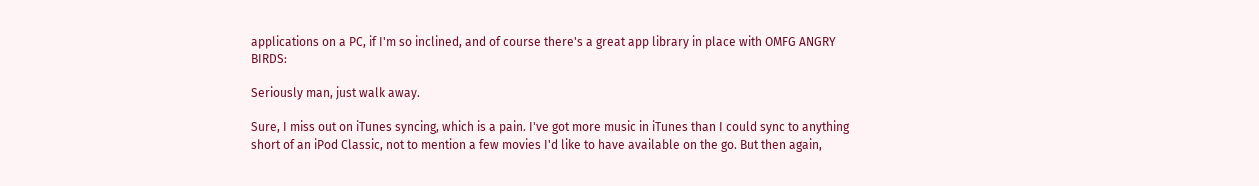applications on a PC, if I'm so inclined, and of course there's a great app library in place with OMFG ANGRY BIRDS:

Seriously man, just walk away.

Sure, I miss out on iTunes syncing, which is a pain. I've got more music in iTunes than I could sync to anything short of an iPod Classic, not to mention a few movies I'd like to have available on the go. But then again,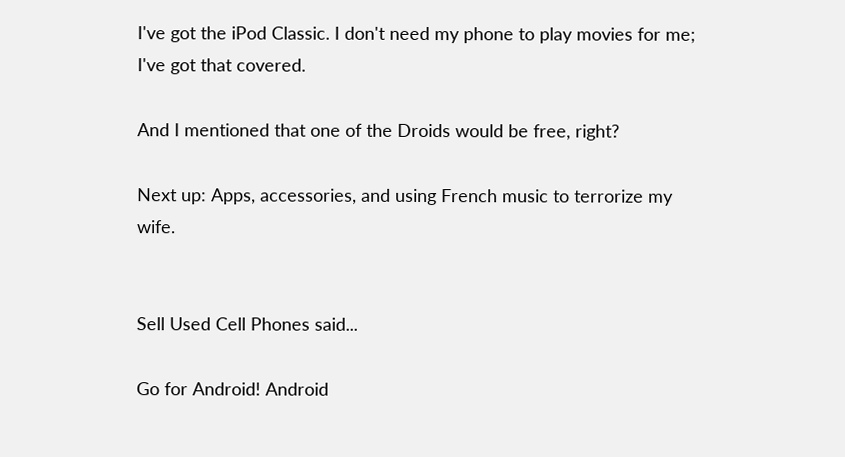I've got the iPod Classic. I don't need my phone to play movies for me; I've got that covered.

And I mentioned that one of the Droids would be free, right?

Next up: Apps, accessories, and using French music to terrorize my wife.


Sell Used Cell Phones said...

Go for Android! Android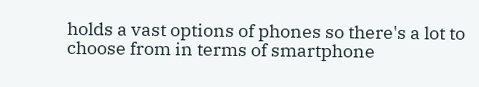holds a vast options of phones so there's a lot to choose from in terms of smartphone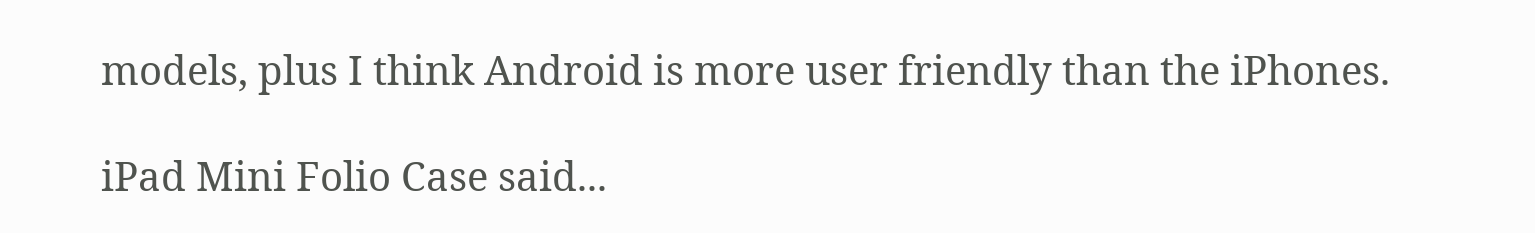models, plus I think Android is more user friendly than the iPhones.

iPad Mini Folio Case said...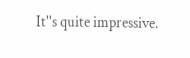It''s quite impressive.